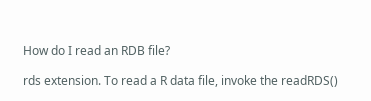How do I read an RDB file?

rds extension. To read a R data file, invoke the readRDS()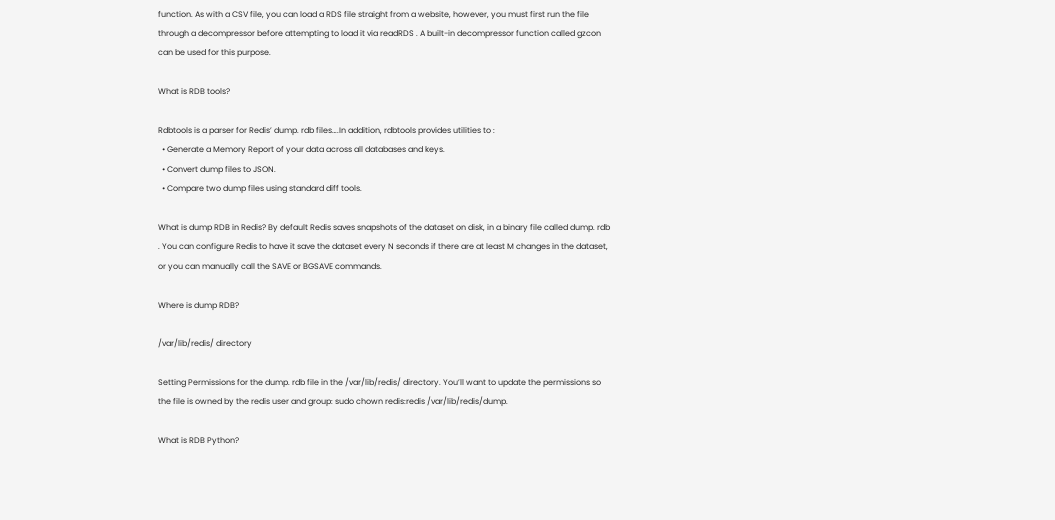function. As with a CSV file, you can load a RDS file straight from a website, however, you must first run the file through a decompressor before attempting to load it via readRDS . A built-in decompressor function called gzcon can be used for this purpose.

What is RDB tools?

Rdbtools is a parser for Redis’ dump. rdb files….In addition, rdbtools provides utilities to :
  • Generate a Memory Report of your data across all databases and keys.
  • Convert dump files to JSON.
  • Compare two dump files using standard diff tools.

What is dump RDB in Redis? By default Redis saves snapshots of the dataset on disk, in a binary file called dump. rdb . You can configure Redis to have it save the dataset every N seconds if there are at least M changes in the dataset, or you can manually call the SAVE or BGSAVE commands.

Where is dump RDB?

/var/lib/redis/ directory

Setting Permissions for the dump. rdb file in the /var/lib/redis/ directory. You’ll want to update the permissions so the file is owned by the redis user and group: sudo chown redis:redis /var/lib/redis/dump.

What is RDB Python?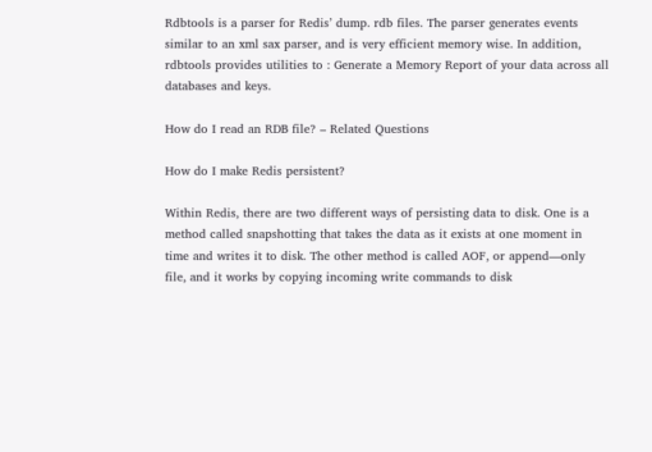Rdbtools is a parser for Redis’ dump. rdb files. The parser generates events similar to an xml sax parser, and is very efficient memory wise. In addition, rdbtools provides utilities to : Generate a Memory Report of your data across all databases and keys.

How do I read an RDB file? – Related Questions

How do I make Redis persistent?

Within Redis, there are two different ways of persisting data to disk. One is a method called snapshotting that takes the data as it exists at one moment in time and writes it to disk. The other method is called AOF, or append—only file, and it works by copying incoming write commands to disk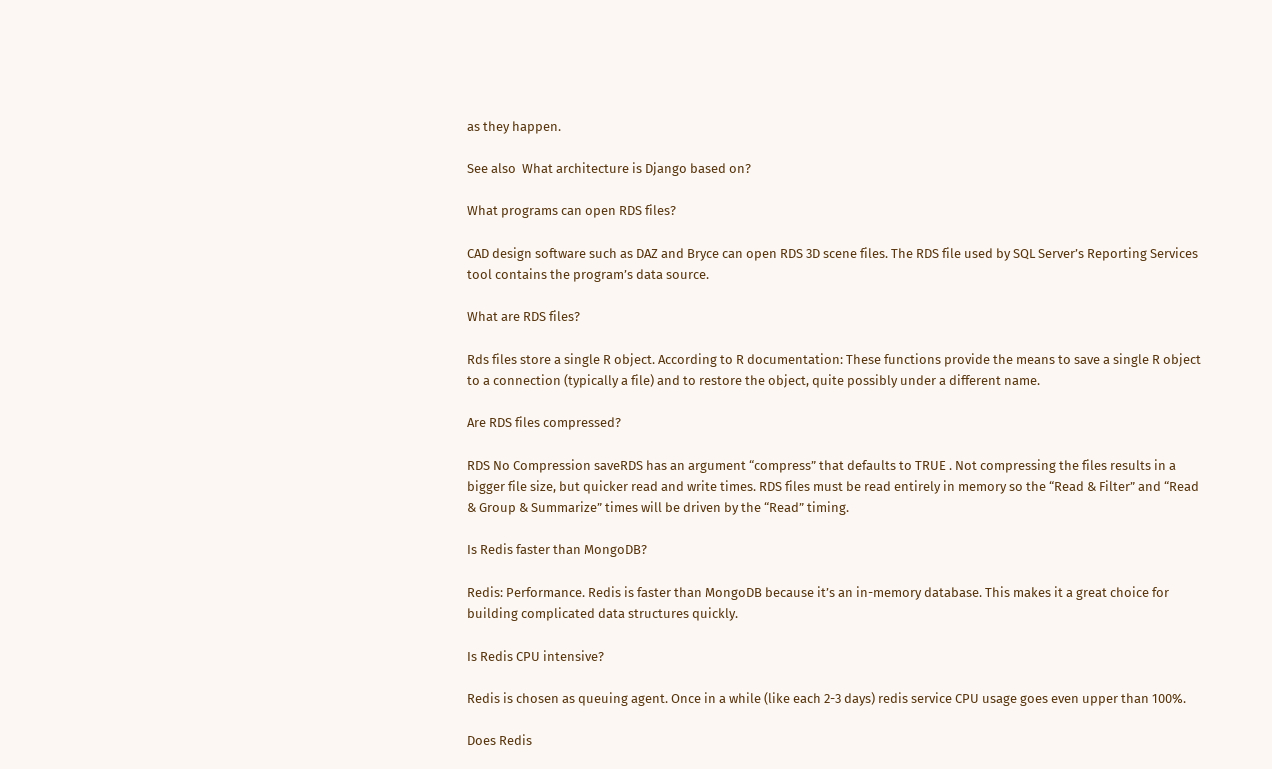as they happen.

See also  What architecture is Django based on?

What programs can open RDS files?

CAD design software such as DAZ and Bryce can open RDS 3D scene files. The RDS file used by SQL Server’s Reporting Services tool contains the program’s data source.

What are RDS files?

Rds files store a single R object. According to R documentation: These functions provide the means to save a single R object to a connection (typically a file) and to restore the object, quite possibly under a different name.

Are RDS files compressed?

RDS No Compression saveRDS has an argument “compress” that defaults to TRUE . Not compressing the files results in a bigger file size, but quicker read and write times. RDS files must be read entirely in memory so the “Read & Filter” and “Read & Group & Summarize” times will be driven by the “Read” timing.

Is Redis faster than MongoDB?

Redis: Performance. Redis is faster than MongoDB because it’s an in-memory database. This makes it a great choice for building complicated data structures quickly.

Is Redis CPU intensive?

Redis is chosen as queuing agent. Once in a while (like each 2-3 days) redis service CPU usage goes even upper than 100%.

Does Redis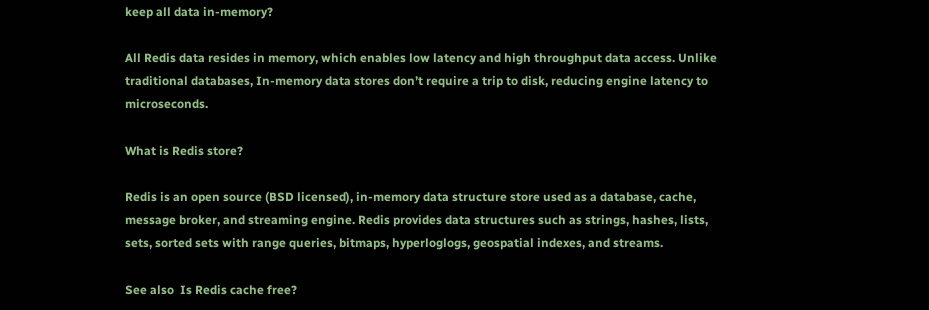keep all data in-memory?

All Redis data resides in memory, which enables low latency and high throughput data access. Unlike traditional databases, In-memory data stores don’t require a trip to disk, reducing engine latency to microseconds.

What is Redis store?

Redis is an open source (BSD licensed), in-memory data structure store used as a database, cache, message broker, and streaming engine. Redis provides data structures such as strings, hashes, lists, sets, sorted sets with range queries, bitmaps, hyperloglogs, geospatial indexes, and streams.

See also  Is Redis cache free?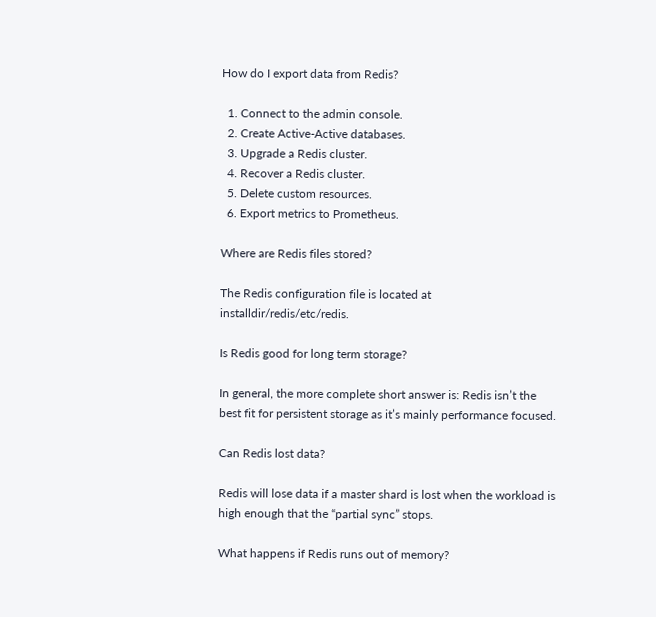How do I export data from Redis?

  1. Connect to the admin console.
  2. Create Active-Active databases.
  3. Upgrade a Redis cluster.
  4. Recover a Redis cluster.
  5. Delete custom resources.
  6. Export metrics to Prometheus.

Where are Redis files stored?

The Redis configuration file is located at installdir/redis/etc/redis.

Is Redis good for long term storage?

In general, the more complete short answer is: Redis isn’t the best fit for persistent storage as it’s mainly performance focused.

Can Redis lost data?

Redis will lose data if a master shard is lost when the workload is high enough that the “partial sync” stops.

What happens if Redis runs out of memory?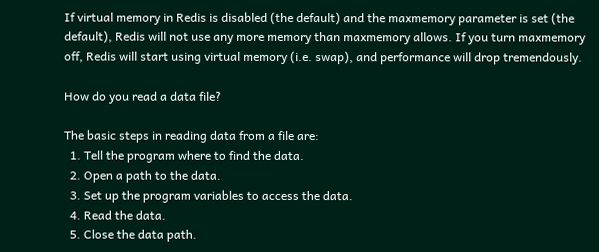If virtual memory in Redis is disabled (the default) and the maxmemory parameter is set (the default), Redis will not use any more memory than maxmemory allows. If you turn maxmemory off, Redis will start using virtual memory (i.e. swap), and performance will drop tremendously.

How do you read a data file?

The basic steps in reading data from a file are:
  1. Tell the program where to find the data.
  2. Open a path to the data.
  3. Set up the program variables to access the data.
  4. Read the data.
  5. Close the data path.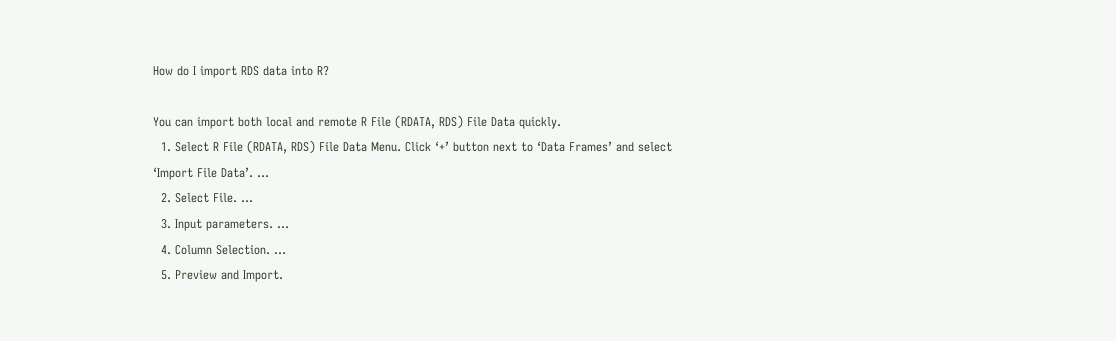How do I import RDS data into R?

You can import both local and remote R File (RDATA, RDS) File Data quickly.
  1. Select R File (RDATA, RDS) File Data Menu. Click ‘+’ button next to ‘Data Frames’ and select ‘Import File Data’. …
  2. Select File. …
  3. Input parameters. …
  4. Column Selection. …
  5. Preview and Import.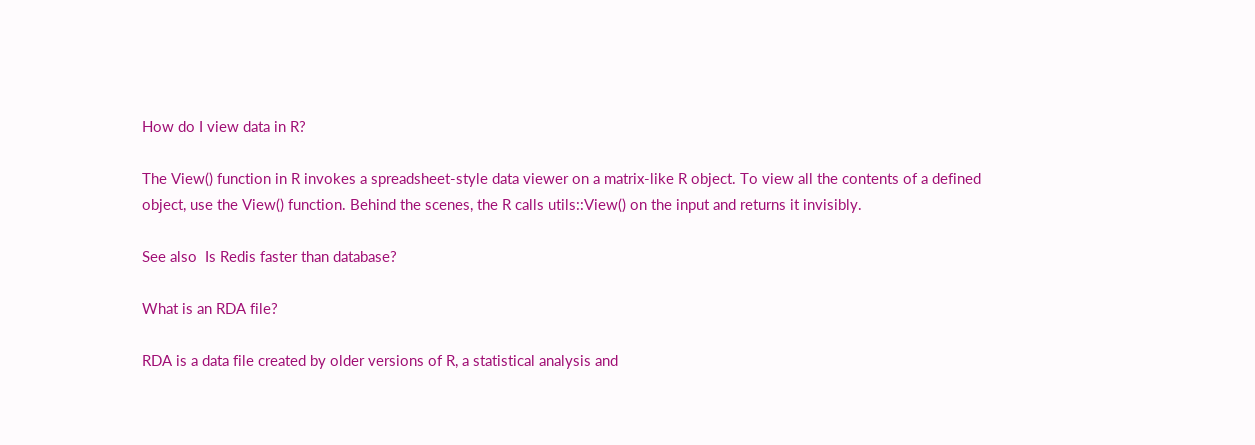How do I view data in R?

The View() function in R invokes a spreadsheet-style data viewer on a matrix-like R object. To view all the contents of a defined object, use the View() function. Behind the scenes, the R calls utils::View() on the input and returns it invisibly.

See also  Is Redis faster than database?

What is an RDA file?

RDA is a data file created by older versions of R, a statistical analysis and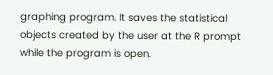graphing program. It saves the statistical objects created by the user at the R prompt while the program is open.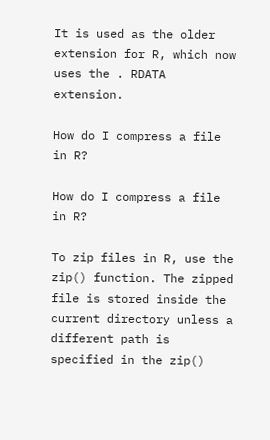It is used as the older extension for R, which now uses the . RDATA extension.

How do I compress a file in R?

How do I compress a file in R?

To zip files in R, use the zip() function. The zipped file is stored inside the current directory unless a different path is specified in the zip()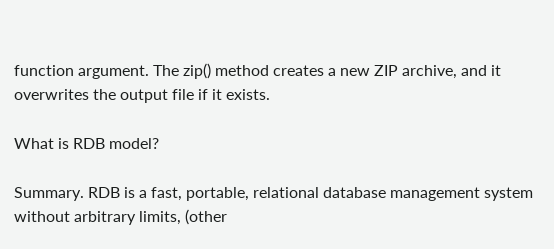function argument. The zip() method creates a new ZIP archive, and it overwrites the output file if it exists.

What is RDB model?

Summary. RDB is a fast, portable, relational database management system without arbitrary limits, (other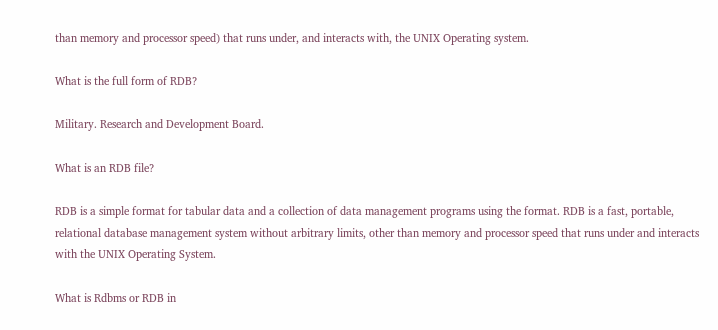than memory and processor speed) that runs under, and interacts with, the UNIX Operating system.

What is the full form of RDB?

Military. Research and Development Board.

What is an RDB file?

RDB is a simple format for tabular data and a collection of data management programs using the format. RDB is a fast, portable, relational database management system without arbitrary limits, other than memory and processor speed that runs under and interacts with the UNIX Operating System.

What is Rdbms or RDB in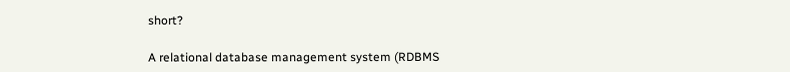short?

A relational database management system (RDBMS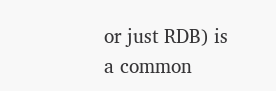or just RDB) is a common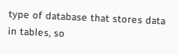type of database that stores data in tables, so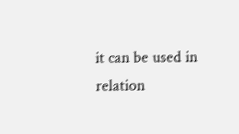it can be used in relation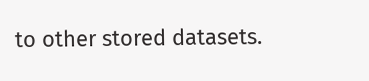to other stored datasets.